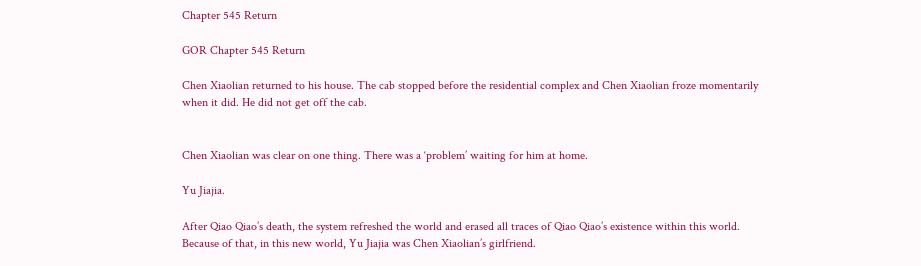Chapter 545 Return

GOR Chapter 545 Return

Chen Xiaolian returned to his house. The cab stopped before the residential complex and Chen Xiaolian froze momentarily when it did. He did not get off the cab.


Chen Xiaolian was clear on one thing. There was a ‘problem’ waiting for him at home.

Yu Jiajia.

After Qiao Qiao’s death, the system refreshed the world and erased all traces of Qiao Qiao’s existence within this world. Because of that, in this new world, Yu Jiajia was Chen Xiaolian’s girlfriend.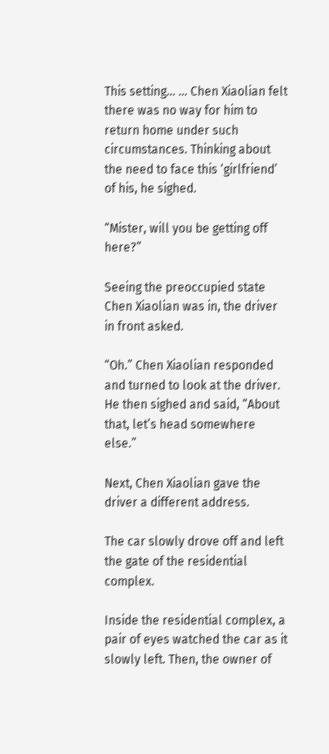This setting… … Chen Xiaolian felt there was no way for him to return home under such circumstances. Thinking about the need to face this ‘girlfriend’ of his, he sighed.

“Mister, will you be getting off here?”

Seeing the preoccupied state Chen Xiaolian was in, the driver in front asked.

“Oh.” Chen Xiaolian responded and turned to look at the driver. He then sighed and said, “About that, let’s head somewhere else.”

Next, Chen Xiaolian gave the driver a different address.

The car slowly drove off and left the gate of the residential complex.

Inside the residential complex, a pair of eyes watched the car as it slowly left. Then, the owner of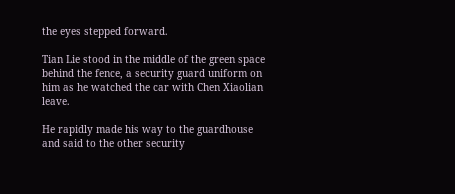the eyes stepped forward.

Tian Lie stood in the middle of the green space behind the fence, a security guard uniform on him as he watched the car with Chen Xiaolian leave.

He rapidly made his way to the guardhouse and said to the other security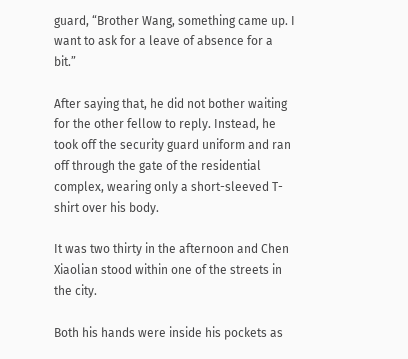guard, “Brother Wang, something came up. I want to ask for a leave of absence for a bit.”

After saying that, he did not bother waiting for the other fellow to reply. Instead, he took off the security guard uniform and ran off through the gate of the residential complex, wearing only a short-sleeved T-shirt over his body.

It was two thirty in the afternoon and Chen Xiaolian stood within one of the streets in the city.

Both his hands were inside his pockets as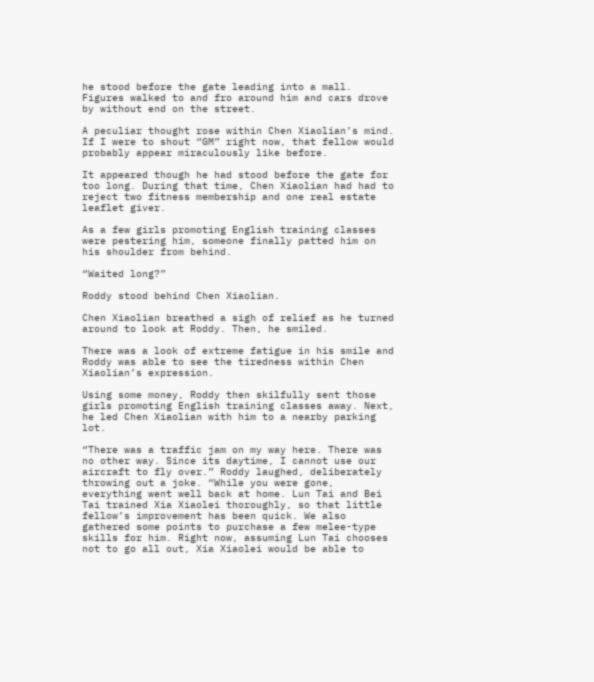he stood before the gate leading into a mall. Figures walked to and fro around him and cars drove by without end on the street.

A peculiar thought rose within Chen Xiaolian’s mind. If I were to shout “GM” right now, that fellow would probably appear miraculously like before.

It appeared though he had stood before the gate for too long. During that time, Chen Xiaolian had had to reject two fitness membership and one real estate leaflet giver.

As a few girls promoting English training classes were pestering him, someone finally patted him on his shoulder from behind.

“Waited long?”

Roddy stood behind Chen Xiaolian.

Chen Xiaolian breathed a sigh of relief as he turned around to look at Roddy. Then, he smiled.

There was a look of extreme fatigue in his smile and Roddy was able to see the tiredness within Chen Xiaolian’s expression.

Using some money, Roddy then skilfully sent those girls promoting English training classes away. Next, he led Chen Xiaolian with him to a nearby parking lot.

“There was a traffic jam on my way here. There was no other way. Since its daytime, I cannot use our aircraft to fly over.” Roddy laughed, deliberately throwing out a joke. “While you were gone, everything went well back at home. Lun Tai and Bei Tai trained Xia Xiaolei thoroughly, so that little fellow’s improvement has been quick. We also gathered some points to purchase a few melee-type skills for him. Right now, assuming Lun Tai chooses not to go all out, Xia Xiaolei would be able to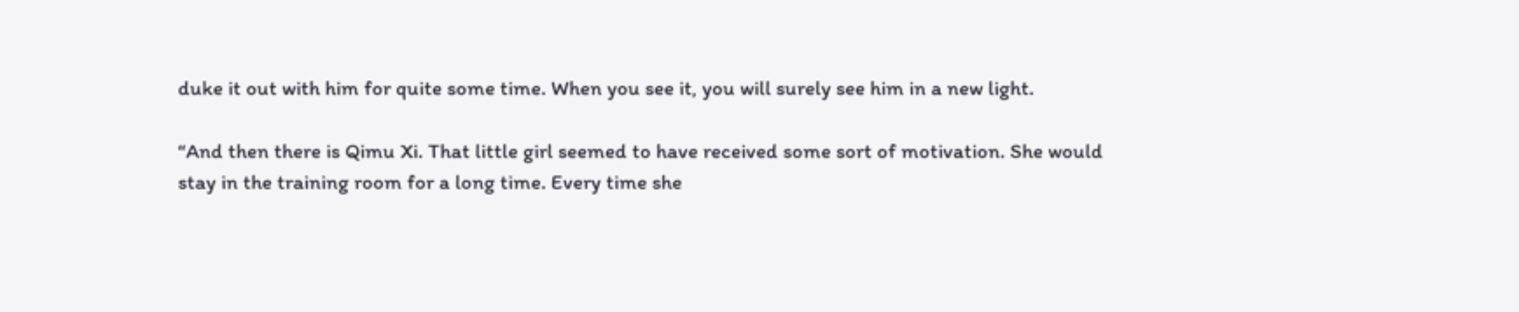duke it out with him for quite some time. When you see it, you will surely see him in a new light.

“And then there is Qimu Xi. That little girl seemed to have received some sort of motivation. She would stay in the training room for a long time. Every time she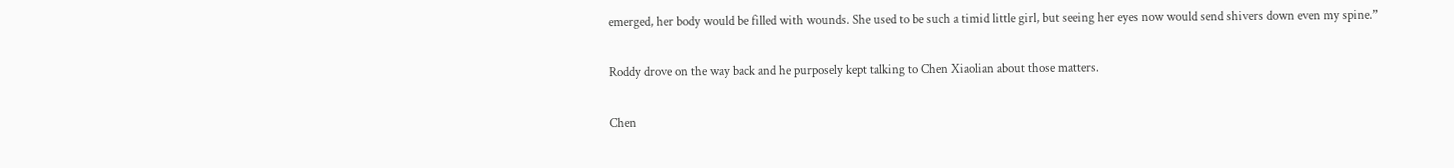emerged, her body would be filled with wounds. She used to be such a timid little girl, but seeing her eyes now would send shivers down even my spine.”

Roddy drove on the way back and he purposely kept talking to Chen Xiaolian about those matters.

Chen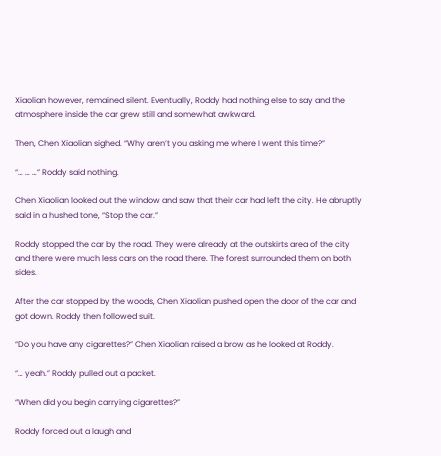Xiaolian however, remained silent. Eventually, Roddy had nothing else to say and the atmosphere inside the car grew still and somewhat awkward.

Then, Chen Xiaolian sighed. “Why aren’t you asking me where I went this time?”

“… … …” Roddy said nothing.

Chen Xiaolian looked out the window and saw that their car had left the city. He abruptly said in a hushed tone, “Stop the car.”

Roddy stopped the car by the road. They were already at the outskirts area of the city and there were much less cars on the road there. The forest surrounded them on both sides.

After the car stopped by the woods, Chen Xiaolian pushed open the door of the car and got down. Roddy then followed suit.

“Do you have any cigarettes?” Chen Xiaolian raised a brow as he looked at Roddy.

“… yeah.” Roddy pulled out a packet.

“When did you begin carrying cigarettes?”

Roddy forced out a laugh and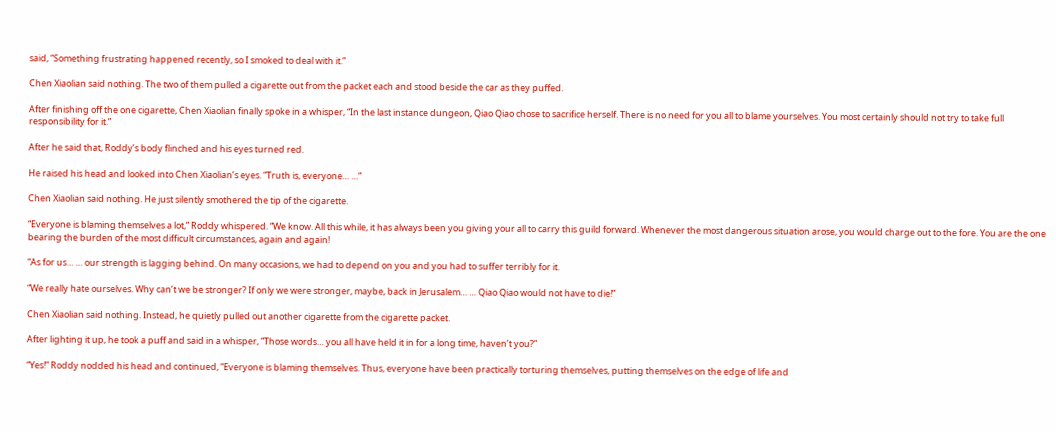said, “Something frustrating happened recently, so I smoked to deal with it.”

Chen Xiaolian said nothing. The two of them pulled a cigarette out from the packet each and stood beside the car as they puffed.

After finishing off the one cigarette, Chen Xiaolian finally spoke in a whisper, “In the last instance dungeon, Qiao Qiao chose to sacrifice herself. There is no need for you all to blame yourselves. You most certainly should not try to take full responsibility for it.”

After he said that, Roddy’s body flinched and his eyes turned red.

He raised his head and looked into Chen Xiaolian’s eyes. “Truth is, everyone… …”

Chen Xiaolian said nothing. He just silently smothered the tip of the cigarette.

“Everyone is blaming themselves a lot,” Roddy whispered. “We know. All this while, it has always been you giving your all to carry this guild forward. Whenever the most dangerous situation arose, you would charge out to the fore. You are the one bearing the burden of the most difficult circumstances, again and again!

“As for us… … our strength is lagging behind. On many occasions, we had to depend on you and you had to suffer terribly for it.

“We really hate ourselves. Why can’t we be stronger? If only we were stronger, maybe, back in Jerusalem… … Qiao Qiao would not have to die!”

Chen Xiaolian said nothing. Instead, he quietly pulled out another cigarette from the cigarette packet.

After lighting it up, he took a puff and said in a whisper, “Those words… you all have held it in for a long time, haven’t you?”

“Yes!” Roddy nodded his head and continued, “Everyone is blaming themselves. Thus, everyone have been practically torturing themselves, putting themselves on the edge of life and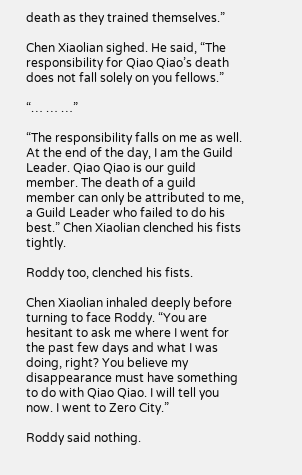death as they trained themselves.”

Chen Xiaolian sighed. He said, “The responsibility for Qiao Qiao’s death does not fall solely on you fellows.”

“… … …”

“The responsibility falls on me as well. At the end of the day, I am the Guild Leader. Qiao Qiao is our guild member. The death of a guild member can only be attributed to me, a Guild Leader who failed to do his best.” Chen Xiaolian clenched his fists tightly.

Roddy too, clenched his fists.

Chen Xiaolian inhaled deeply before turning to face Roddy. “You are hesitant to ask me where I went for the past few days and what I was doing, right? You believe my disappearance must have something to do with Qiao Qiao. I will tell you now. I went to Zero City.”

Roddy said nothing.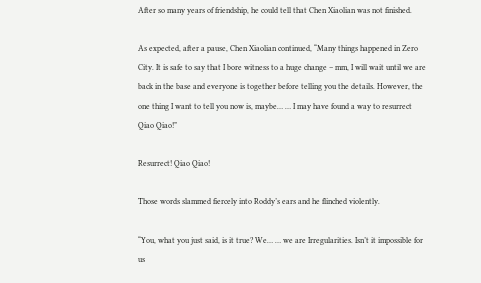After so many years of friendship, he could tell that Chen Xiaolian was not finished.

As expected, after a pause, Chen Xiaolian continued, “Many things happened in Zero City. It is safe to say that I bore witness to a huge change – mm, I will wait until we are back in the base and everyone is together before telling you the details. However, the one thing I want to tell you now is, maybe… … I may have found a way to resurrect Qiao Qiao!”

Resurrect! Qiao Qiao!

Those words slammed fiercely into Roddy’s ears and he flinched violently.

“You, what you just said, is it true? We… … we are Irregularities. Isn’t it impossible for us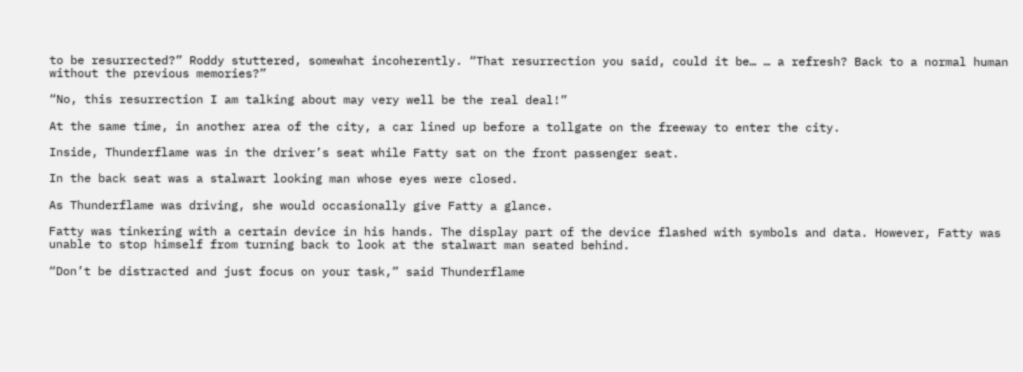to be resurrected?” Roddy stuttered, somewhat incoherently. “That resurrection you said, could it be… … a refresh? Back to a normal human without the previous memories?”

“No, this resurrection I am talking about may very well be the real deal!”

At the same time, in another area of the city, a car lined up before a tollgate on the freeway to enter the city.

Inside, Thunderflame was in the driver’s seat while Fatty sat on the front passenger seat.

In the back seat was a stalwart looking man whose eyes were closed.

As Thunderflame was driving, she would occasionally give Fatty a glance.

Fatty was tinkering with a certain device in his hands. The display part of the device flashed with symbols and data. However, Fatty was unable to stop himself from turning back to look at the stalwart man seated behind.

“Don’t be distracted and just focus on your task,” said Thunderflame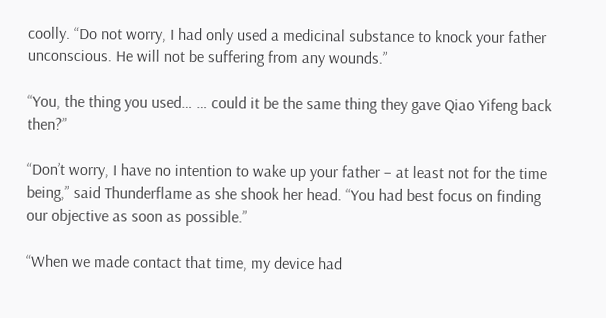coolly. “Do not worry, I had only used a medicinal substance to knock your father unconscious. He will not be suffering from any wounds.”

“You, the thing you used… … could it be the same thing they gave Qiao Yifeng back then?”

“Don’t worry, I have no intention to wake up your father – at least not for the time being,” said Thunderflame as she shook her head. “You had best focus on finding our objective as soon as possible.”

“When we made contact that time, my device had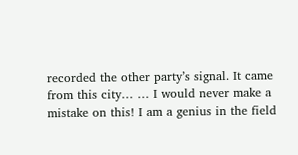recorded the other party’s signal. It came from this city… … I would never make a mistake on this! I am a genius in the field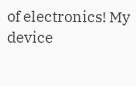of electronics! My device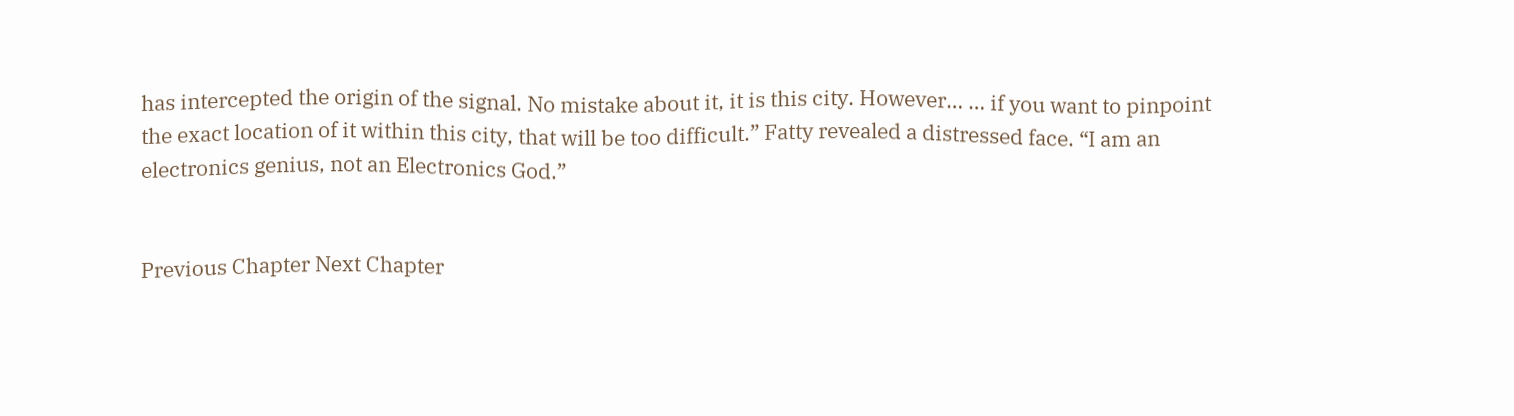has intercepted the origin of the signal. No mistake about it, it is this city. However… … if you want to pinpoint the exact location of it within this city, that will be too difficult.” Fatty revealed a distressed face. “I am an electronics genius, not an Electronics God.”


Previous Chapter Next Chapter